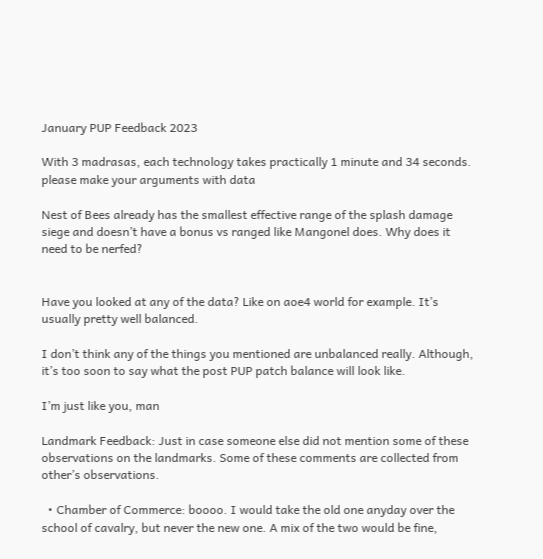January PUP Feedback 2023

With 3 madrasas, each technology takes practically 1 minute and 34 seconds. please make your arguments with data

Nest of Bees already has the smallest effective range of the splash damage siege and doesn’t have a bonus vs ranged like Mangonel does. Why does it need to be nerfed?


Have you looked at any of the data? Like on aoe4 world for example. It’s usually pretty well balanced.

I don’t think any of the things you mentioned are unbalanced really. Although, it’s too soon to say what the post PUP patch balance will look like.

I’m just like you, man

Landmark Feedback: Just in case someone else did not mention some of these observations on the landmarks. Some of these comments are collected from other’s observations.

  • Chamber of Commerce: boooo. I would take the old one anyday over the school of cavalry, but never the new one. A mix of the two would be fine,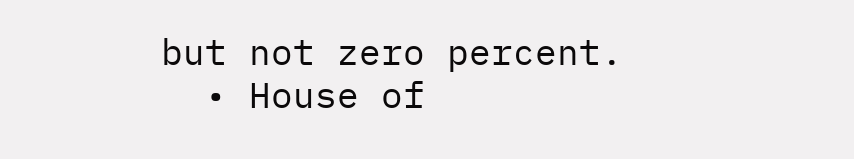but not zero percent.
  • House of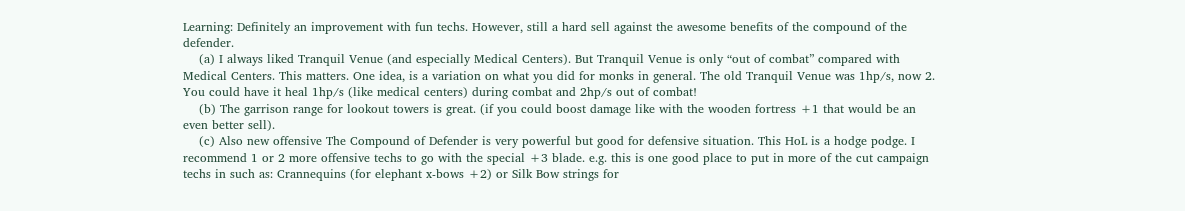Learning: Definitely an improvement with fun techs. However, still a hard sell against the awesome benefits of the compound of the defender.
    (a) I always liked Tranquil Venue (and especially Medical Centers). But Tranquil Venue is only “out of combat” compared with Medical Centers. This matters. One idea, is a variation on what you did for monks in general. The old Tranquil Venue was 1hp/s, now 2. You could have it heal 1hp/s (like medical centers) during combat and 2hp/s out of combat!
    (b) The garrison range for lookout towers is great. (if you could boost damage like with the wooden fortress +1 that would be an even better sell).
    (c) Also new offensive The Compound of Defender is very powerful but good for defensive situation. This HoL is a hodge podge. I recommend 1 or 2 more offensive techs to go with the special +3 blade. e.g. this is one good place to put in more of the cut campaign techs in such as: Crannequins (for elephant x-bows +2) or Silk Bow strings for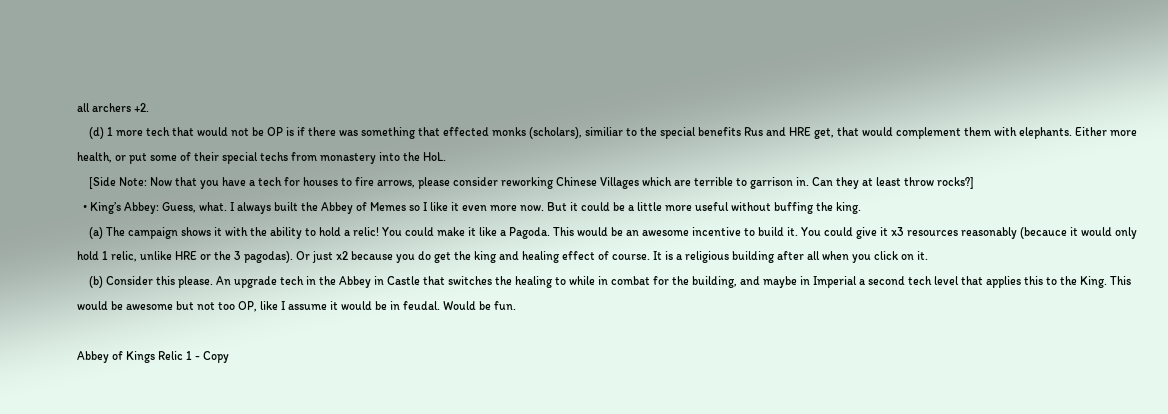all archers +2.
    (d) 1 more tech that would not be OP is if there was something that effected monks (scholars), similiar to the special benefits Rus and HRE get, that would complement them with elephants. Either more health, or put some of their special techs from monastery into the HoL.
    [Side Note: Now that you have a tech for houses to fire arrows, please consider reworking Chinese Villages which are terrible to garrison in. Can they at least throw rocks?]
  • King’s Abbey: Guess, what. I always built the Abbey of Memes so I like it even more now. But it could be a little more useful without buffing the king.
    (a) The campaign shows it with the ability to hold a relic! You could make it like a Pagoda. This would be an awesome incentive to build it. You could give it x3 resources reasonably (becauce it would only hold 1 relic, unlike HRE or the 3 pagodas). Or just x2 because you do get the king and healing effect of course. It is a religious building after all when you click on it.
    (b) Consider this please. An upgrade tech in the Abbey in Castle that switches the healing to while in combat for the building, and maybe in Imperial a second tech level that applies this to the King. This would be awesome but not too OP, like I assume it would be in feudal. Would be fun.

Abbey of Kings Relic 1 - Copy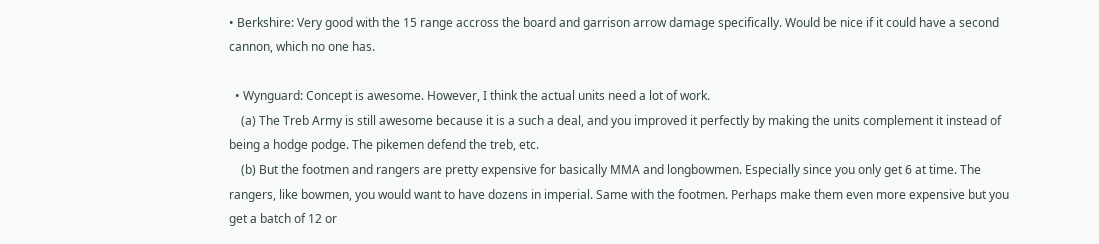• Berkshire: Very good with the 15 range accross the board and garrison arrow damage specifically. Would be nice if it could have a second cannon, which no one has.

  • Wynguard: Concept is awesome. However, I think the actual units need a lot of work.
    (a) The Treb Army is still awesome because it is a such a deal, and you improved it perfectly by making the units complement it instead of being a hodge podge. The pikemen defend the treb, etc.
    (b) But the footmen and rangers are pretty expensive for basically MMA and longbowmen. Especially since you only get 6 at time. The rangers, like bowmen, you would want to have dozens in imperial. Same with the footmen. Perhaps make them even more expensive but you get a batch of 12 or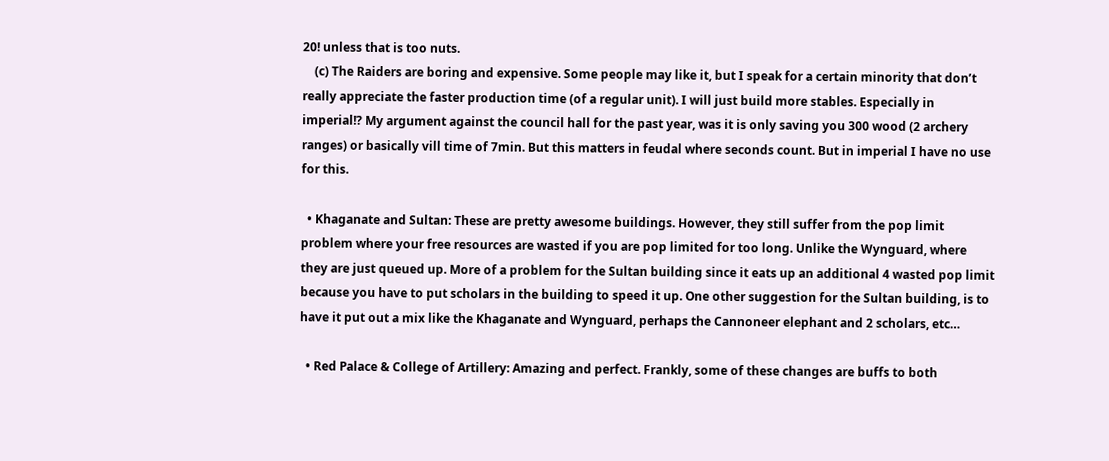20! unless that is too nuts.
    (c) The Raiders are boring and expensive. Some people may like it, but I speak for a certain minority that don’t really appreciate the faster production time (of a regular unit). I will just build more stables. Especially in imperial!? My argument against the council hall for the past year, was it is only saving you 300 wood (2 archery ranges) or basically vill time of 7min. But this matters in feudal where seconds count. But in imperial I have no use for this.

  • Khaganate and Sultan: These are pretty awesome buildings. However, they still suffer from the pop limit problem where your free resources are wasted if you are pop limited for too long. Unlike the Wynguard, where they are just queued up. More of a problem for the Sultan building since it eats up an additional 4 wasted pop limit because you have to put scholars in the building to speed it up. One other suggestion for the Sultan building, is to have it put out a mix like the Khaganate and Wynguard, perhaps the Cannoneer elephant and 2 scholars, etc…

  • Red Palace & College of Artillery: Amazing and perfect. Frankly, some of these changes are buffs to both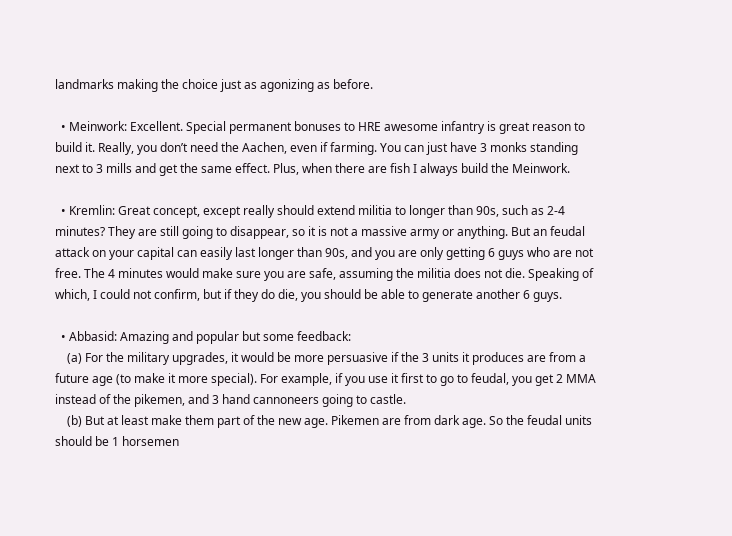landmarks making the choice just as agonizing as before.

  • Meinwork: Excellent. Special permanent bonuses to HRE awesome infantry is great reason to build it. Really, you don’t need the Aachen, even if farming. You can just have 3 monks standing next to 3 mills and get the same effect. Plus, when there are fish I always build the Meinwork.

  • Kremlin: Great concept, except really should extend militia to longer than 90s, such as 2-4 minutes? They are still going to disappear, so it is not a massive army or anything. But an feudal attack on your capital can easily last longer than 90s, and you are only getting 6 guys who are not free. The 4 minutes would make sure you are safe, assuming the militia does not die. Speaking of which, I could not confirm, but if they do die, you should be able to generate another 6 guys.

  • Abbasid: Amazing and popular but some feedback:
    (a) For the military upgrades, it would be more persuasive if the 3 units it produces are from a future age (to make it more special). For example, if you use it first to go to feudal, you get 2 MMA instead of the pikemen, and 3 hand cannoneers going to castle.
    (b) But at least make them part of the new age. Pikemen are from dark age. So the feudal units should be 1 horsemen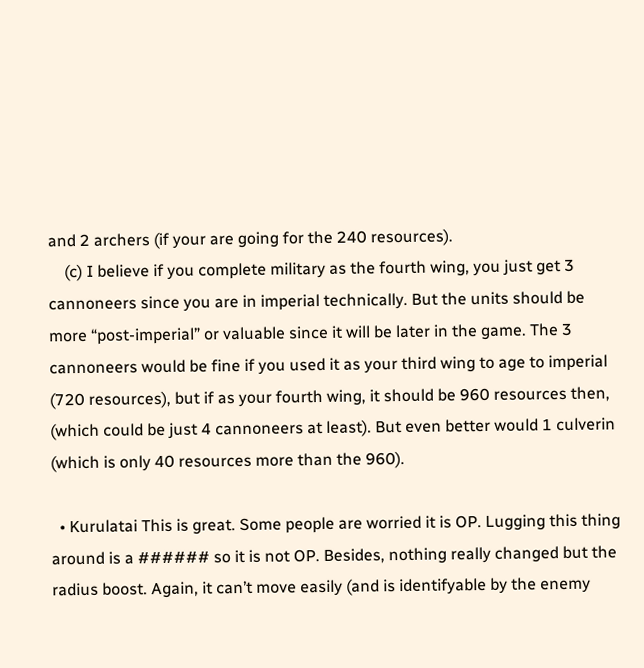and 2 archers (if your are going for the 240 resources).
    (c) I believe if you complete military as the fourth wing, you just get 3 cannoneers since you are in imperial technically. But the units should be more “post-imperial” or valuable since it will be later in the game. The 3 cannoneers would be fine if you used it as your third wing to age to imperial (720 resources), but if as your fourth wing, it should be 960 resources then, (which could be just 4 cannoneers at least). But even better would 1 culverin (which is only 40 resources more than the 960).

  • Kurulatai This is great. Some people are worried it is OP. Lugging this thing around is a ###### so it is not OP. Besides, nothing really changed but the radius boost. Again, it can’t move easily (and is identifyable by the enemy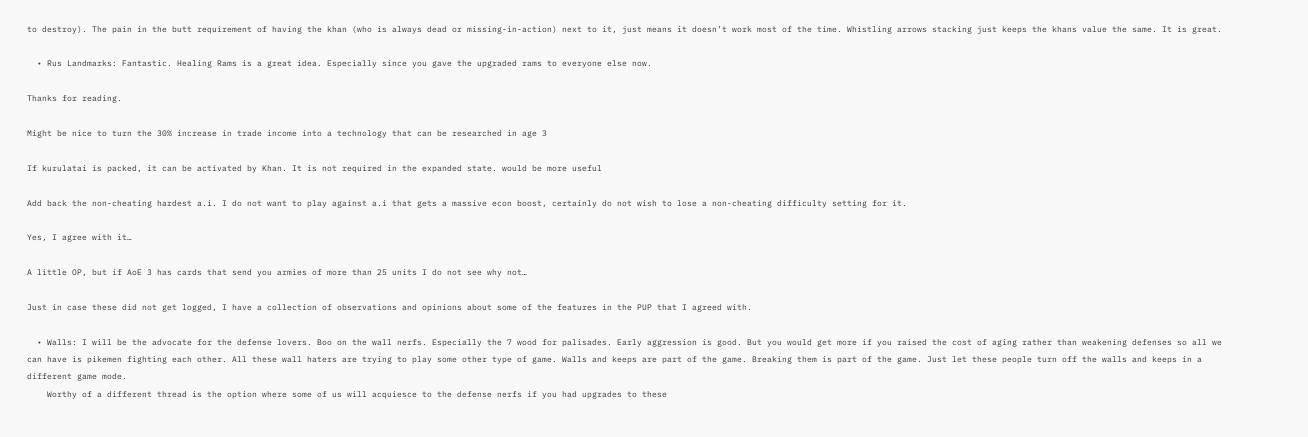to destroy). The pain in the butt requirement of having the khan (who is always dead or missing-in-action) next to it, just means it doesn’t work most of the time. Whistling arrows stacking just keeps the khans value the same. It is great.

  • Rus Landmarks: Fantastic. Healing Rams is a great idea. Especially since you gave the upgraded rams to everyone else now.

Thanks for reading.

Might be nice to turn the 30% increase in trade income into a technology that can be researched in age 3

If kurulatai is packed, it can be activated by Khan. It is not required in the expanded state. would be more useful

Add back the non-cheating hardest a.i. I do not want to play against a.i that gets a massive econ boost, certainly do not wish to lose a non-cheating difficulty setting for it.

Yes, I agree with it…

A little OP, but if AoE 3 has cards that send you armies of more than 25 units I do not see why not…

Just in case these did not get logged, I have a collection of observations and opinions about some of the features in the PUP that I agreed with.

  • Walls: I will be the advocate for the defense lovers. Boo on the wall nerfs. Especially the 7 wood for palisades. Early aggression is good. But you would get more if you raised the cost of aging rather than weakening defenses so all we can have is pikemen fighting each other. All these wall haters are trying to play some other type of game. Walls and keeps are part of the game. Breaking them is part of the game. Just let these people turn off the walls and keeps in a different game mode.
    Worthy of a different thread is the option where some of us will acquiesce to the defense nerfs if you had upgrades to these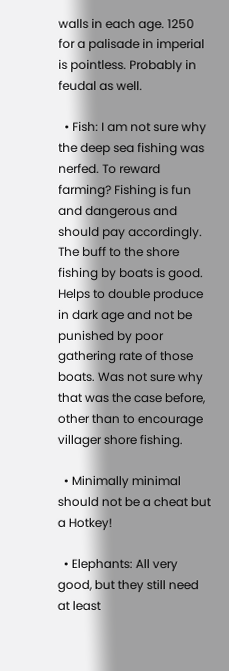walls in each age. 1250 for a palisade in imperial is pointless. Probably in feudal as well.

  • Fish: I am not sure why the deep sea fishing was nerfed. To reward farming? Fishing is fun and dangerous and should pay accordingly. The buff to the shore fishing by boats is good. Helps to double produce in dark age and not be punished by poor gathering rate of those boats. Was not sure why that was the case before, other than to encourage villager shore fishing.

  • Minimally minimal should not be a cheat but a Hotkey!

  • Elephants: All very good, but they still need at least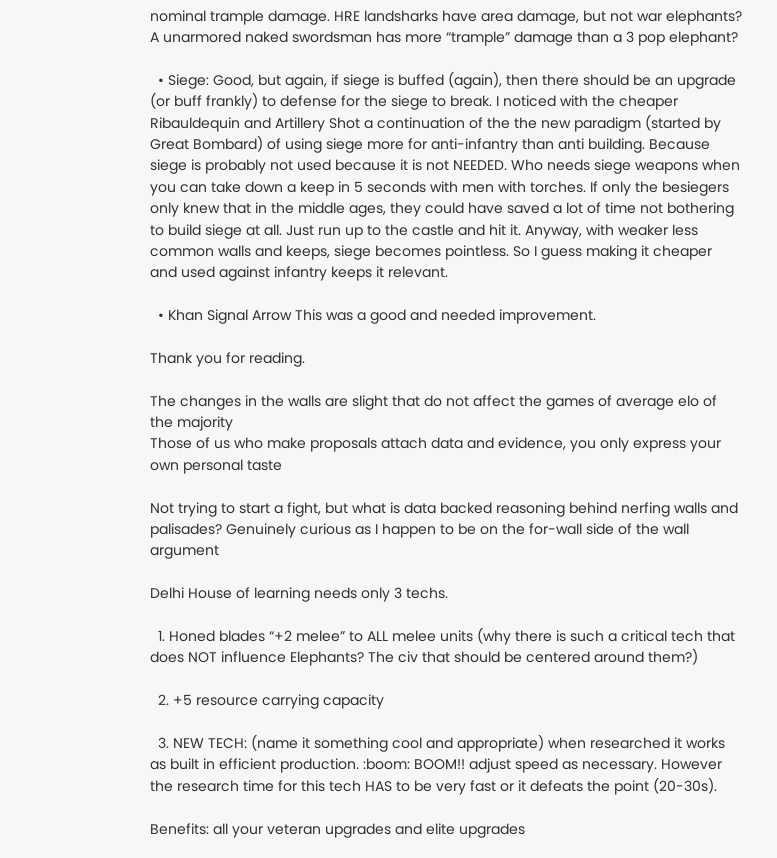nominal trample damage. HRE landsharks have area damage, but not war elephants? A unarmored naked swordsman has more “trample” damage than a 3 pop elephant?

  • Siege: Good, but again, if siege is buffed (again), then there should be an upgrade (or buff frankly) to defense for the siege to break. I noticed with the cheaper Ribauldequin and Artillery Shot a continuation of the the new paradigm (started by Great Bombard) of using siege more for anti-infantry than anti building. Because siege is probably not used because it is not NEEDED. Who needs siege weapons when you can take down a keep in 5 seconds with men with torches. If only the besiegers only knew that in the middle ages, they could have saved a lot of time not bothering to build siege at all. Just run up to the castle and hit it. Anyway, with weaker less common walls and keeps, siege becomes pointless. So I guess making it cheaper and used against infantry keeps it relevant.

  • Khan Signal Arrow This was a good and needed improvement.

Thank you for reading.

The changes in the walls are slight that do not affect the games of average elo of the majority
Those of us who make proposals attach data and evidence, you only express your own personal taste

Not trying to start a fight, but what is data backed reasoning behind nerfing walls and palisades? Genuinely curious as I happen to be on the for-wall side of the wall argument

Delhi House of learning needs only 3 techs.

  1. Honed blades “+2 melee” to ALL melee units (why there is such a critical tech that does NOT influence Elephants? The civ that should be centered around them?)

  2. +5 resource carrying capacity

  3. NEW TECH: (name it something cool and appropriate) when researched it works as built in efficient production. :boom: BOOM!! adjust speed as necessary. However the research time for this tech HAS to be very fast or it defeats the point (20-30s).

Benefits: all your veteran upgrades and elite upgrades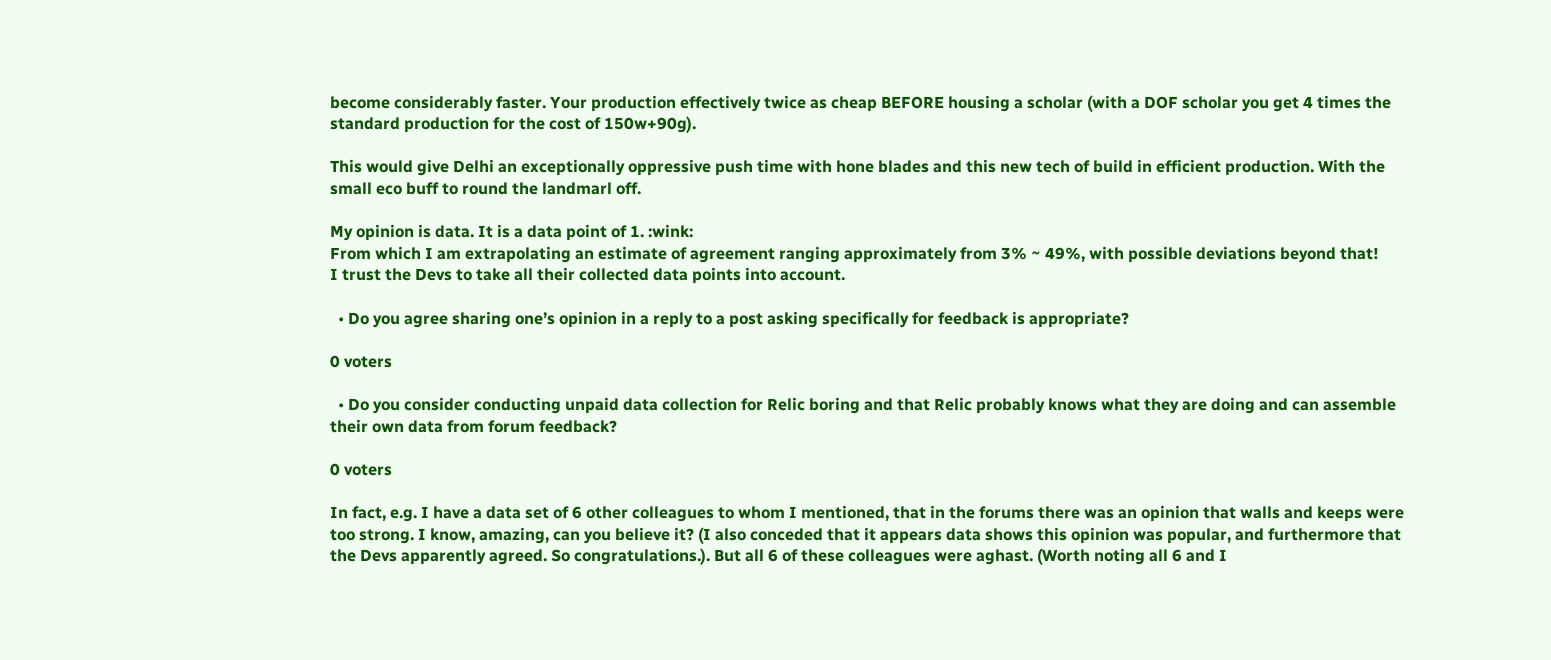become considerably faster. Your production effectively twice as cheap BEFORE housing a scholar (with a DOF scholar you get 4 times the standard production for the cost of 150w+90g).

This would give Delhi an exceptionally oppressive push time with hone blades and this new tech of build in efficient production. With the small eco buff to round the landmarl off.

My opinion is data. It is a data point of 1. :wink:
From which I am extrapolating an estimate of agreement ranging approximately from 3% ~ 49%, with possible deviations beyond that!
I trust the Devs to take all their collected data points into account.

  • Do you agree sharing one’s opinion in a reply to a post asking specifically for feedback is appropriate?

0 voters

  • Do you consider conducting unpaid data collection for Relic boring and that Relic probably knows what they are doing and can assemble their own data from forum feedback?

0 voters

In fact, e.g. I have a data set of 6 other colleagues to whom I mentioned, that in the forums there was an opinion that walls and keeps were too strong. I know, amazing, can you believe it? (I also conceded that it appears data shows this opinion was popular, and furthermore that the Devs apparently agreed. So congratulations.). But all 6 of these colleagues were aghast. (Worth noting all 6 and I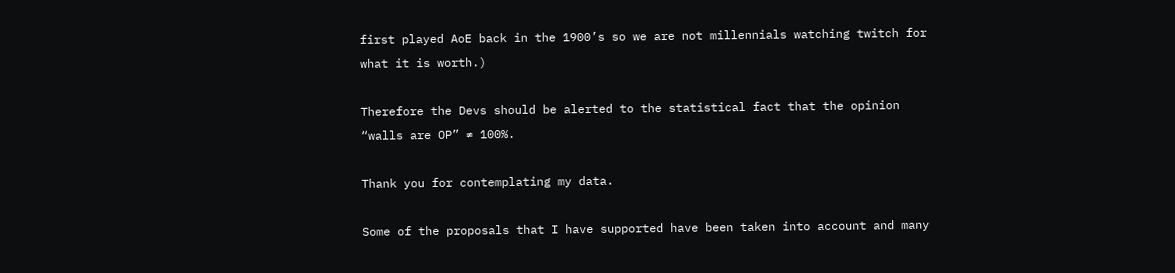first played AoE back in the 1900’s so we are not millennials watching twitch for what it is worth.)

Therefore the Devs should be alerted to the statistical fact that the opinion “walls are OP” ≠ 100%.

Thank you for contemplating my data.

Some of the proposals that I have supported have been taken into account and many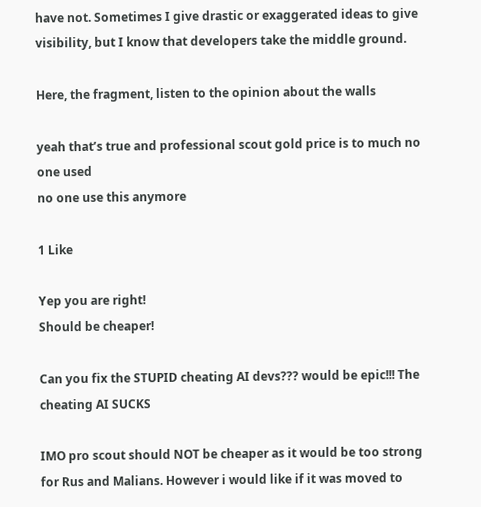have not. Sometimes I give drastic or exaggerated ideas to give visibility, but I know that developers take the middle ground.

Here, the fragment, listen to the opinion about the walls

yeah that’s true and professional scout gold price is to much no one used
no one use this anymore

1 Like

Yep you are right!
Should be cheaper!

Can you fix the STUPID cheating AI devs??? would be epic!!! The cheating AI SUCKS

IMO pro scout should NOT be cheaper as it would be too strong for Rus and Malians. However i would like if it was moved to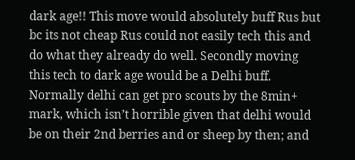dark age!! This move would absolutely buff Rus but bc its not cheap Rus could not easily tech this and do what they already do well. Secondly moving this tech to dark age would be a Delhi buff. Normally delhi can get pro scouts by the 8min+ mark, which isn’t horrible given that delhi would be on their 2nd berries and or sheep by then; and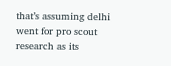that’s assuming delhi went for pro scout research as its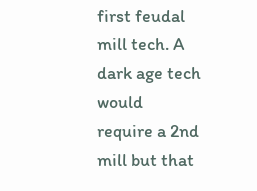first feudal mill tech. A dark age tech would require a 2nd mill but that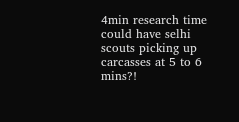4min research time could have selhi scouts picking up carcasses at 5 to 6 mins?!